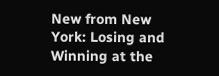New from New York: Losing and Winning at the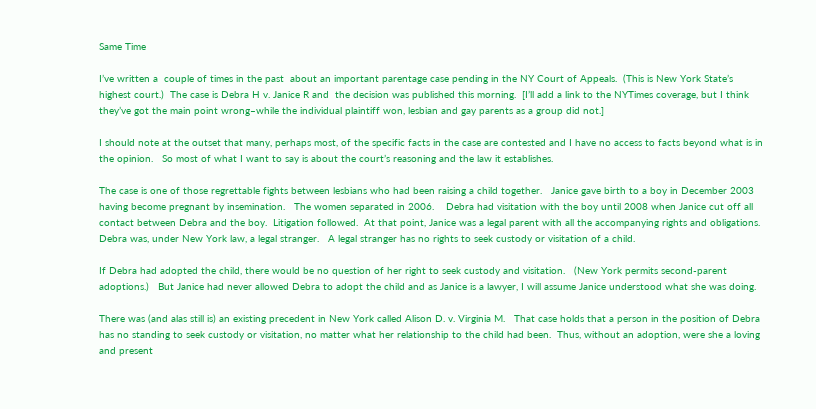Same Time

I’ve written a  couple of times in the past  about an important parentage case pending in the NY Court of Appeals.  (This is New York State’s highest court.)  The case is Debra H v. Janice R and  the decision was published this morning.  [I’ll add a link to the NYTimes coverage, but I think they’ve got the main point wrong–while the individual plaintiff won, lesbian and gay parents as a group did not.]

I should note at the outset that many, perhaps most, of the specific facts in the case are contested and I have no access to facts beyond what is in the opinion.   So most of what I want to say is about the court’s reasoning and the law it establishes.

The case is one of those regrettable fights between lesbians who had been raising a child together.   Janice gave birth to a boy in December 2003 having become pregnant by insemination.   The women separated in 2006.    Debra had visitation with the boy until 2008 when Janice cut off all contact between Debra and the boy.  Litigation followed.  At that point, Janice was a legal parent with all the accompanying rights and obligations.   Debra was, under New York law, a legal stranger.   A legal stranger has no rights to seek custody or visitation of a child.

If Debra had adopted the child, there would be no question of her right to seek custody and visitation.   (New York permits second-parent adoptions.)   But Janice had never allowed Debra to adopt the child and as Janice is a lawyer, I will assume Janice understood what she was doing.

There was (and alas still is) an existing precedent in New York called Alison D. v. Virginia M.   That case holds that a person in the position of Debra has no standing to seek custody or visitation, no matter what her relationship to the child had been.  Thus, without an adoption, were she a loving and present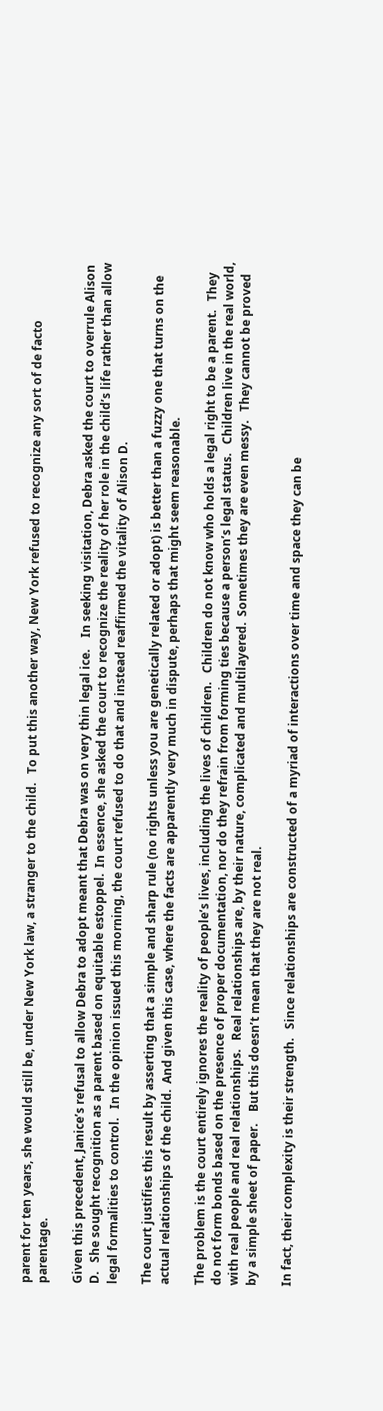parent for ten years, she would still be, under New York law, a stranger to the child.   To put this another way, New York refused to recognize any sort of de facto parentage.

Given this precedent, Janice’s refusal to allow Debra to adopt meant that Debra was on very thin legal ice.    In seeking visitation, Debra asked the court to overrule Alison D.   She sought recognition as a parent based on equitable estoppel.  In essence, she asked the court to recognize the reality of her role in the child’s life rather than allow legal formalities to control.   In the opinion issued this morning, the court refused to do that and instead reaffirmed the vitality of Alison D.

The court justifies this result by asserting that a simple and sharp rule (no rights unless you are genetically related or adopt) is better than a fuzzy one that turns on the actual relationships of the child.  And given this case, where the facts are apparently very much in dispute, perhaps that might seem reasonable.

The problem is the court entirely ignores the reality of people’s lives, including the lives of children.   Children do not know who holds a legal right to be a parent.   They do not form bonds based on the presence of proper documentation, nor do they refrain from forming ties because a person’s legal status.   Children live in the real world, with real people and real relationships.   Real relationships are, by their nature, complicated and multilayered.  Sometimes they are even messy.   They cannot be proved by a simple sheet of paper.    But this doesn’t mean that they are not real.

In fact, their complexity is their strength.   Since relationships are constructed of a myriad of interactions over time and space they can be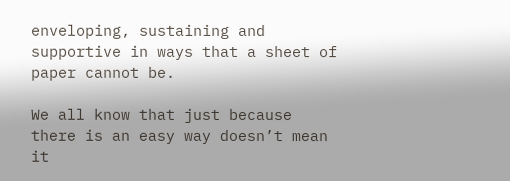enveloping, sustaining and supportive in ways that a sheet of paper cannot be.

We all know that just because there is an easy way doesn’t mean it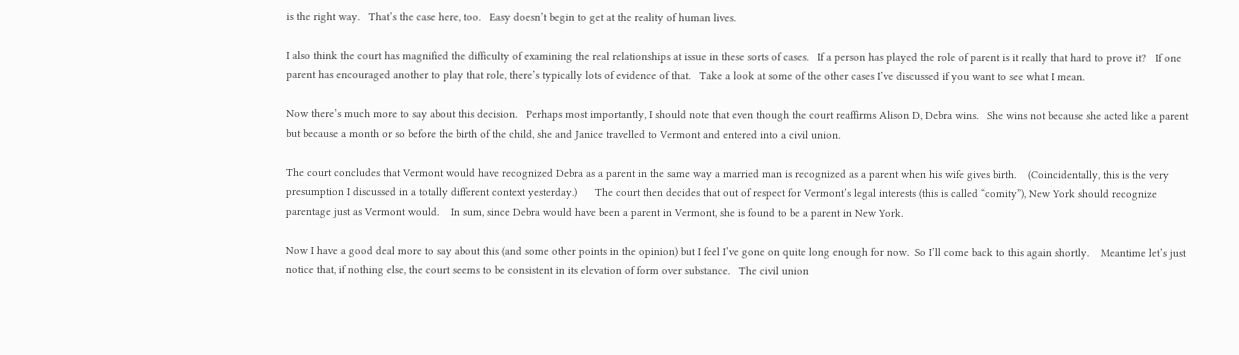is the right way.   That’s the case here, too.   Easy doesn’t begin to get at the reality of human lives.

I also think the court has magnified the difficulty of examining the real relationships at issue in these sorts of cases.   If a person has played the role of parent is it really that hard to prove it?   If one parent has encouraged another to play that role, there’s typically lots of evidence of that.   Take a look at some of the other cases I’ve discussed if you want to see what I mean.

Now there’s much more to say about this decision.   Perhaps most importantly, I should note that even though the court reaffirms Alison D, Debra wins.   She wins not because she acted like a parent but because a month or so before the birth of the child, she and Janice travelled to Vermont and entered into a civil union.

The court concludes that Vermont would have recognized Debra as a parent in the same way a married man is recognized as a parent when his wife gives birth.    (Coincidentally, this is the very presumption I discussed in a totally different context yesterday.)      The court then decides that out of respect for Vermont’s legal interests (this is called “comity”), New York should recognize parentage just as Vermont would.    In sum, since Debra would have been a parent in Vermont, she is found to be a parent in New York.

Now I have a good deal more to say about this (and some other points in the opinion) but I feel I’ve gone on quite long enough for now.  So I’ll come back to this again shortly.    Meantime let’s just notice that, if nothing else, the court seems to be consistent in its elevation of form over substance.   The civil union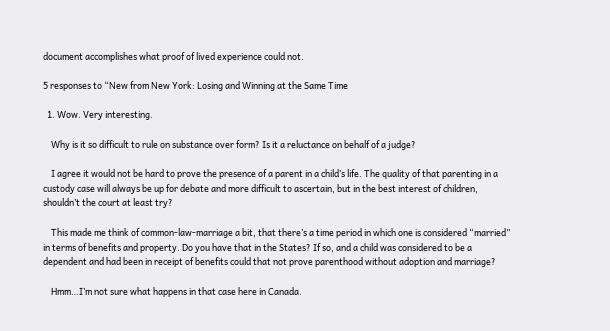document accomplishes what proof of lived experience could not.

5 responses to “New from New York: Losing and Winning at the Same Time

  1. Wow. Very interesting.

    Why is it so difficult to rule on substance over form? Is it a reluctance on behalf of a judge?

    I agree it would not be hard to prove the presence of a parent in a child’s life. The quality of that parenting in a custody case will always be up for debate and more difficult to ascertain, but in the best interest of children, shouldn’t the court at least try?

    This made me think of common-law-marriage a bit, that there’s a time period in which one is considered “married” in terms of benefits and property. Do you have that in the States? If so, and a child was considered to be a dependent and had been in receipt of benefits could that not prove parenthood without adoption and marriage?

    Hmm…I’m not sure what happens in that case here in Canada.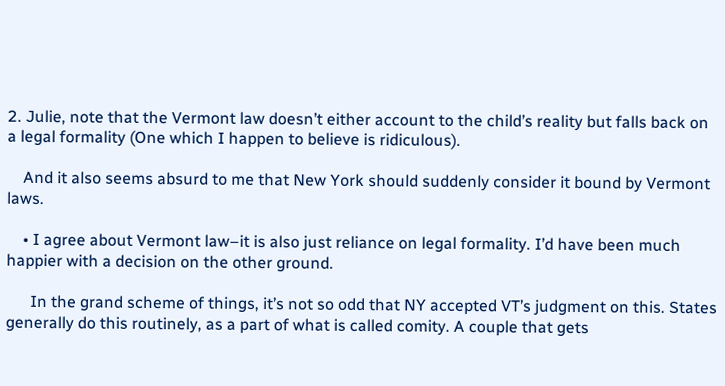2. Julie, note that the Vermont law doesn’t either account to the child’s reality but falls back on a legal formality (One which I happen to believe is ridiculous).

    And it also seems absurd to me that New York should suddenly consider it bound by Vermont laws.

    • I agree about Vermont law–it is also just reliance on legal formality. I’d have been much happier with a decision on the other ground.

      In the grand scheme of things, it’s not so odd that NY accepted VT’s judgment on this. States generally do this routinely, as a part of what is called comity. A couple that gets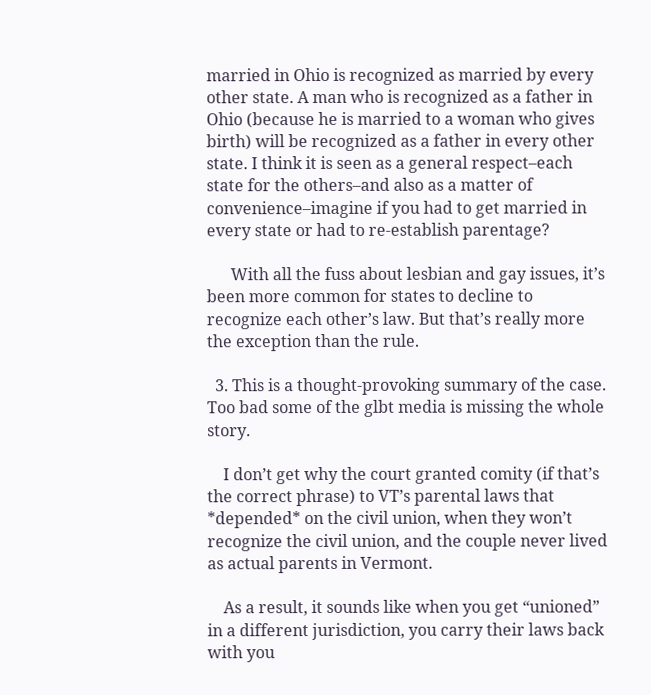married in Ohio is recognized as married by every other state. A man who is recognized as a father in Ohio (because he is married to a woman who gives birth) will be recognized as a father in every other state. I think it is seen as a general respect–each state for the others–and also as a matter of convenience–imagine if you had to get married in every state or had to re-establish parentage?

      With all the fuss about lesbian and gay issues, it’s been more common for states to decline to recognize each other’s law. But that’s really more the exception than the rule.

  3. This is a thought-provoking summary of the case. Too bad some of the glbt media is missing the whole story.

    I don’t get why the court granted comity (if that’s the correct phrase) to VT’s parental laws that *depended* on the civil union, when they won’t recognize the civil union, and the couple never lived as actual parents in Vermont.

    As a result, it sounds like when you get “unioned” in a different jurisdiction, you carry their laws back with you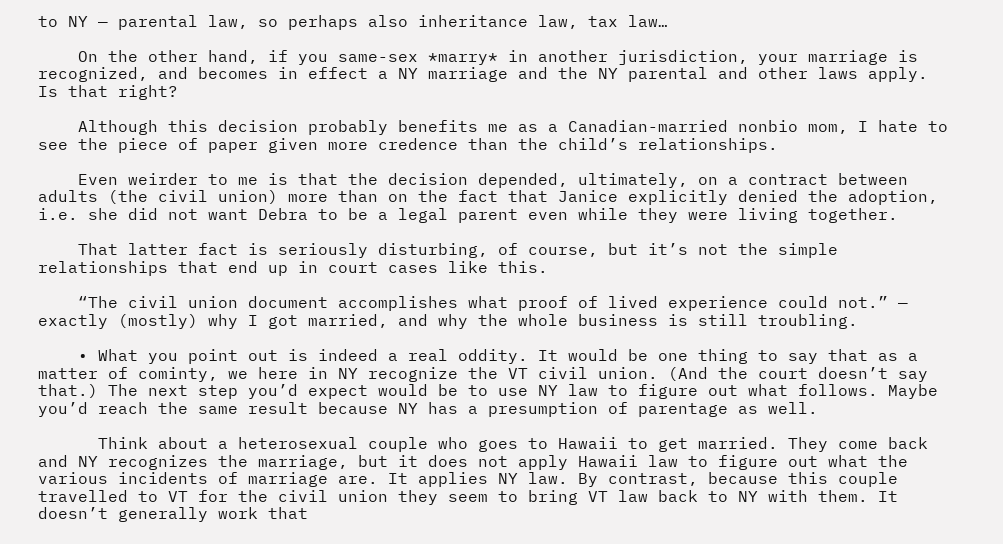to NY — parental law, so perhaps also inheritance law, tax law…

    On the other hand, if you same-sex *marry* in another jurisdiction, your marriage is recognized, and becomes in effect a NY marriage and the NY parental and other laws apply. Is that right?

    Although this decision probably benefits me as a Canadian-married nonbio mom, I hate to see the piece of paper given more credence than the child’s relationships.

    Even weirder to me is that the decision depended, ultimately, on a contract between adults (the civil union) more than on the fact that Janice explicitly denied the adoption, i.e. she did not want Debra to be a legal parent even while they were living together.

    That latter fact is seriously disturbing, of course, but it’s not the simple relationships that end up in court cases like this.

    “The civil union document accomplishes what proof of lived experience could not.” — exactly (mostly) why I got married, and why the whole business is still troubling.

    • What you point out is indeed a real oddity. It would be one thing to say that as a matter of cominty, we here in NY recognize the VT civil union. (And the court doesn’t say that.) The next step you’d expect would be to use NY law to figure out what follows. Maybe you’d reach the same result because NY has a presumption of parentage as well.

      Think about a heterosexual couple who goes to Hawaii to get married. They come back and NY recognizes the marriage, but it does not apply Hawaii law to figure out what the various incidents of marriage are. It applies NY law. By contrast, because this couple travelled to VT for the civil union they seem to bring VT law back to NY with them. It doesn’t generally work that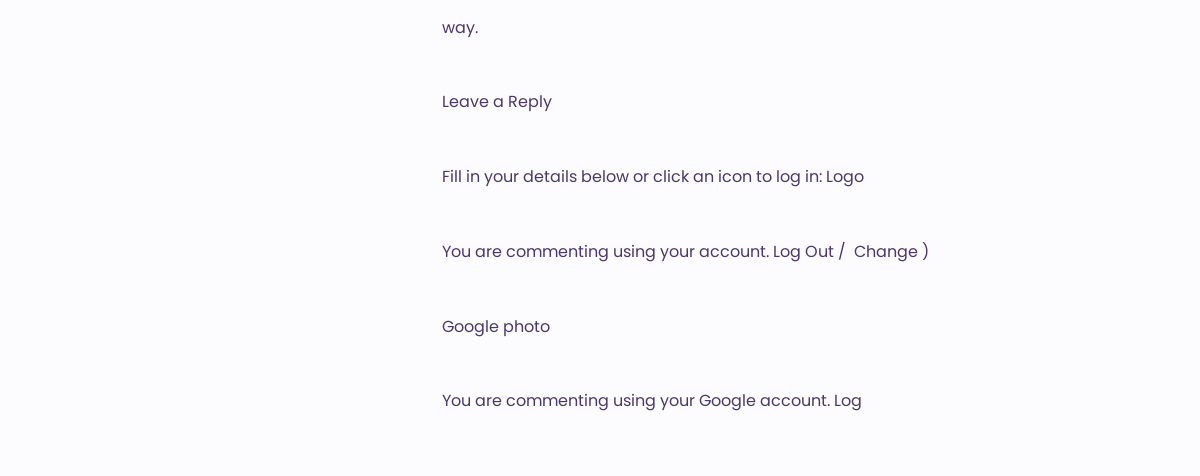way.

Leave a Reply

Fill in your details below or click an icon to log in: Logo

You are commenting using your account. Log Out /  Change )

Google photo

You are commenting using your Google account. Log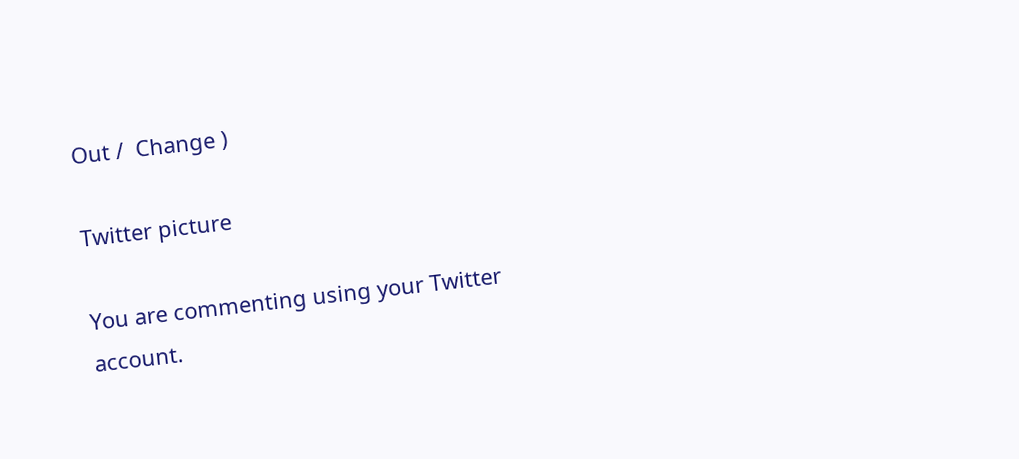Out /  Change )

Twitter picture

You are commenting using your Twitter account.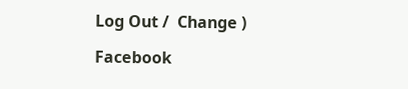Log Out /  Change )

Facebook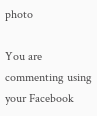photo

You are commenting using your Facebook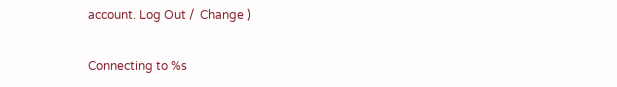account. Log Out /  Change )

Connecting to %s